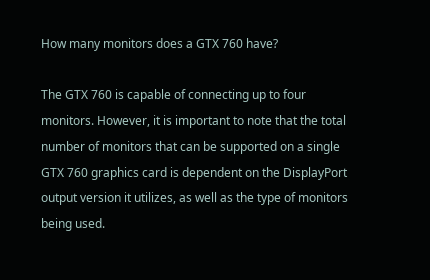How many monitors does a GTX 760 have?

The GTX 760 is capable of connecting up to four monitors. However, it is important to note that the total number of monitors that can be supported on a single GTX 760 graphics card is dependent on the DisplayPort output version it utilizes, as well as the type of monitors being used.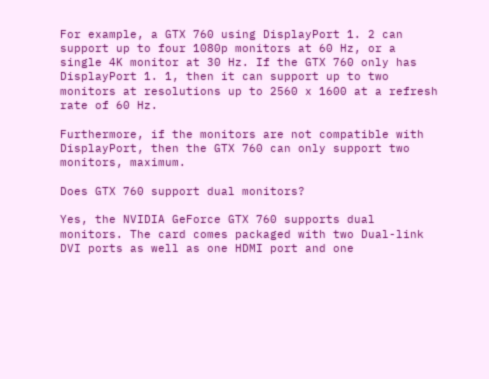For example, a GTX 760 using DisplayPort 1. 2 can support up to four 1080p monitors at 60 Hz, or a single 4K monitor at 30 Hz. If the GTX 760 only has DisplayPort 1. 1, then it can support up to two monitors at resolutions up to 2560 x 1600 at a refresh rate of 60 Hz.

Furthermore, if the monitors are not compatible with DisplayPort, then the GTX 760 can only support two monitors, maximum.

Does GTX 760 support dual monitors?

Yes, the NVIDIA GeForce GTX 760 supports dual monitors. The card comes packaged with two Dual-link DVI ports as well as one HDMI port and one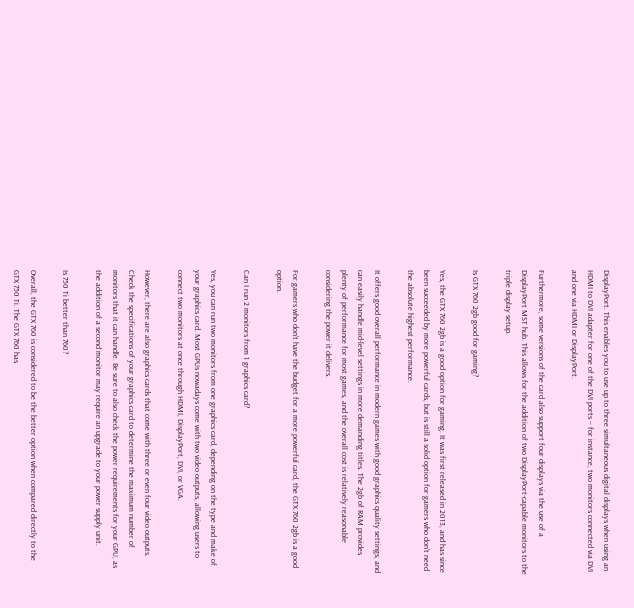DisplayPort. This enables you to use up to three simultaneous digital displays when using an HDMI to DVI adapter for one of the DVI ports – for instance, two monitors connected via DVI and one via HDMI or DisplayPort.

Furthermore, some versions of the card also support four displays via the use of a DisplayPort MST hub. This allows for the addition of two DisplayPort-capable monitors to the triple display setup.

Is GTX 760 2gb good for gaming?

Yes, the GTX 760 2gb is a good option for gaming. It was first released in 2013, and has since been succeeded by more powerful cards, but is still a solid option for gamers who don’t need the absolute highest performance.

It offers good overall performance in modern games with good graphics quality settings, and can easily handle mid-level settings in more demanding titles. The 2gb of RAM provides plenty of performance for most games, and the overall cost is relatively reasonable considering the power it delivers.

For gamers who don’t have the budget for a more powerful card, the GTX 760 2gb is a good option.

Can I run 2 monitors from 1 graphics card?

Yes, you can run two monitors from one graphics card, depending on the type and make of your graphics card. Most GPUs nowadays come with two video outputs, allowing users to connect two monitors at once through HDMI, DisplayPort, DVI, or VGA.

However, there are also graphics cards that come with three or even four video outputs. Check the specifications of your graphics card to determine the maximum number of monitors that it can handle. Be sure to also check the power requirements for your GPU, as the addition of a second monitor may require an upgrade to your power supply unit.

Is 750 Ti better than 760?

Overall, the GTX 760 is considered to be the better option when compared directly to the GTX 750 Ti. The GTX 760 has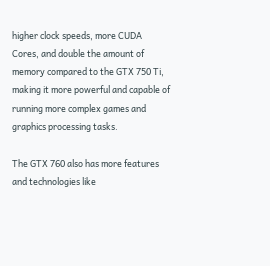higher clock speeds, more CUDA Cores, and double the amount of memory compared to the GTX 750 Ti, making it more powerful and capable of running more complex games and graphics processing tasks.

The GTX 760 also has more features and technologies like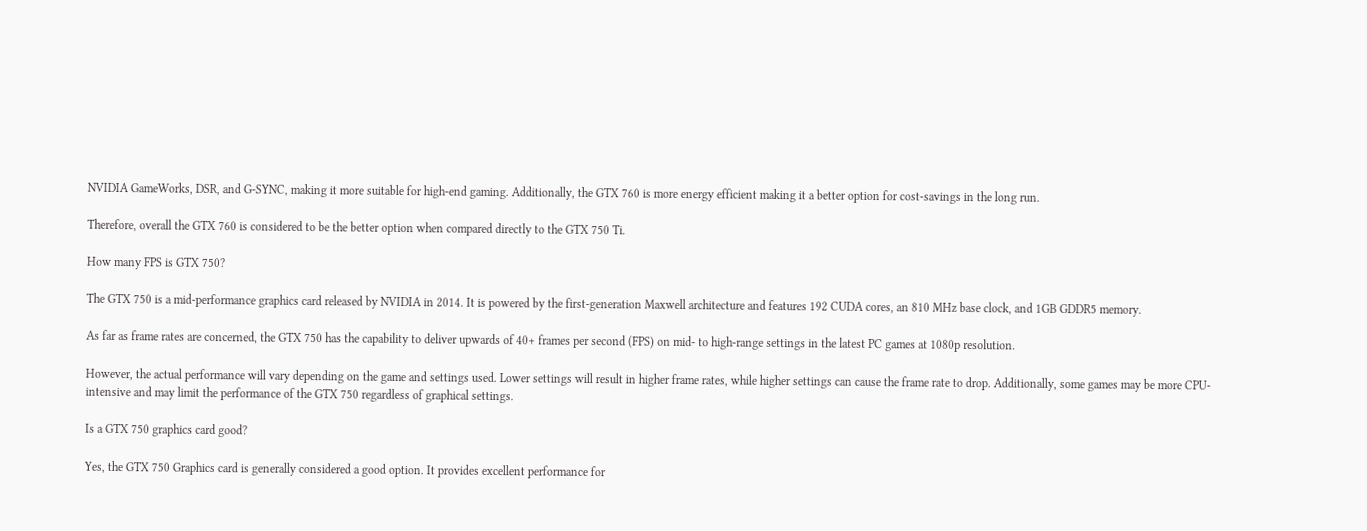NVIDIA GameWorks, DSR, and G-SYNC, making it more suitable for high-end gaming. Additionally, the GTX 760 is more energy efficient making it a better option for cost-savings in the long run.

Therefore, overall the GTX 760 is considered to be the better option when compared directly to the GTX 750 Ti.

How many FPS is GTX 750?

The GTX 750 is a mid-performance graphics card released by NVIDIA in 2014. It is powered by the first-generation Maxwell architecture and features 192 CUDA cores, an 810 MHz base clock, and 1GB GDDR5 memory.

As far as frame rates are concerned, the GTX 750 has the capability to deliver upwards of 40+ frames per second (FPS) on mid- to high-range settings in the latest PC games at 1080p resolution.

However, the actual performance will vary depending on the game and settings used. Lower settings will result in higher frame rates, while higher settings can cause the frame rate to drop. Additionally, some games may be more CPU-intensive and may limit the performance of the GTX 750 regardless of graphical settings.

Is a GTX 750 graphics card good?

Yes, the GTX 750 Graphics card is generally considered a good option. It provides excellent performance for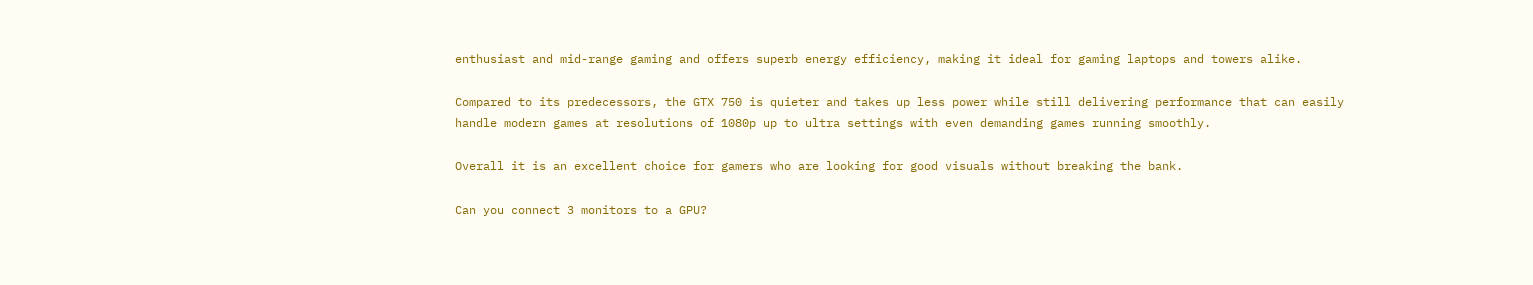enthusiast and mid-range gaming and offers superb energy efficiency, making it ideal for gaming laptops and towers alike.

Compared to its predecessors, the GTX 750 is quieter and takes up less power while still delivering performance that can easily handle modern games at resolutions of 1080p up to ultra settings with even demanding games running smoothly.

Overall it is an excellent choice for gamers who are looking for good visuals without breaking the bank.

Can you connect 3 monitors to a GPU?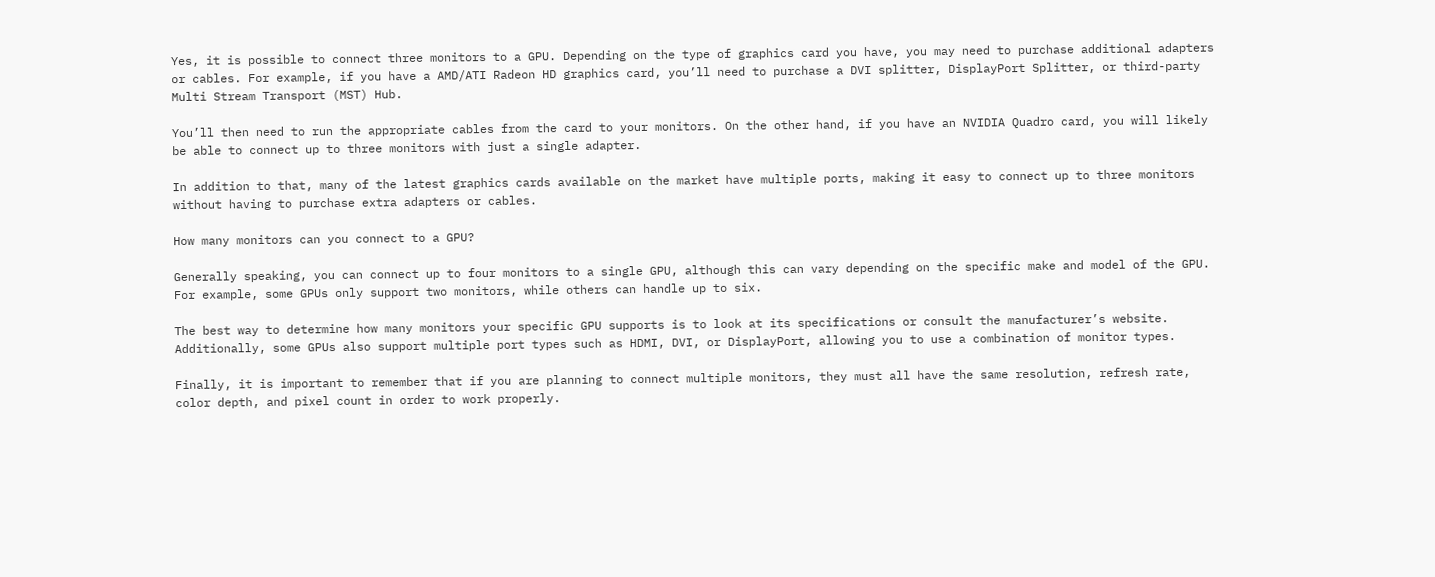Yes, it is possible to connect three monitors to a GPU. Depending on the type of graphics card you have, you may need to purchase additional adapters or cables. For example, if you have a AMD/ATI Radeon HD graphics card, you’ll need to purchase a DVI splitter, DisplayPort Splitter, or third-party Multi Stream Transport (MST) Hub.

You’ll then need to run the appropriate cables from the card to your monitors. On the other hand, if you have an NVIDIA Quadro card, you will likely be able to connect up to three monitors with just a single adapter.

In addition to that, many of the latest graphics cards available on the market have multiple ports, making it easy to connect up to three monitors without having to purchase extra adapters or cables.

How many monitors can you connect to a GPU?

Generally speaking, you can connect up to four monitors to a single GPU, although this can vary depending on the specific make and model of the GPU. For example, some GPUs only support two monitors, while others can handle up to six.

The best way to determine how many monitors your specific GPU supports is to look at its specifications or consult the manufacturer’s website. Additionally, some GPUs also support multiple port types such as HDMI, DVI, or DisplayPort, allowing you to use a combination of monitor types.

Finally, it is important to remember that if you are planning to connect multiple monitors, they must all have the same resolution, refresh rate, color depth, and pixel count in order to work properly.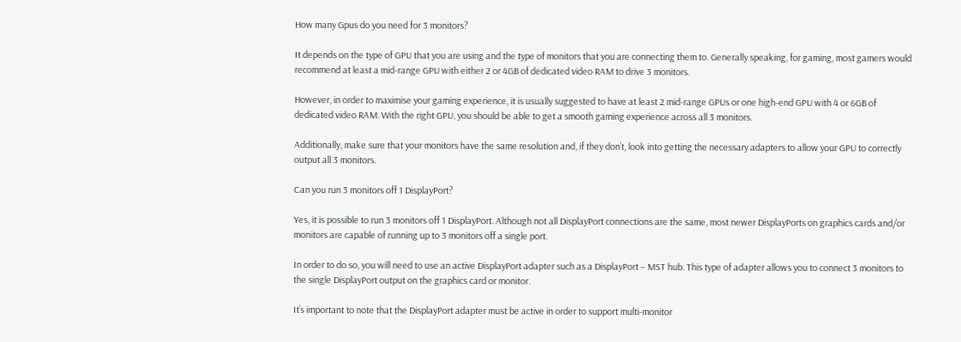How many Gpus do you need for 3 monitors?

It depends on the type of GPU that you are using and the type of monitors that you are connecting them to. Generally speaking, for gaming, most gamers would recommend at least a mid-range GPU with either 2 or 4GB of dedicated video RAM to drive 3 monitors.

However, in order to maximise your gaming experience, it is usually suggested to have at least 2 mid-range GPUs or one high-end GPU with 4 or 6GB of dedicated video RAM. With the right GPU, you should be able to get a smooth gaming experience across all 3 monitors.

Additionally, make sure that your monitors have the same resolution and, if they don’t, look into getting the necessary adapters to allow your GPU to correctly output all 3 monitors.

Can you run 3 monitors off 1 DisplayPort?

Yes, it is possible to run 3 monitors off 1 DisplayPort. Although not all DisplayPort connections are the same, most newer DisplayPorts on graphics cards and/or monitors are capable of running up to 3 monitors off a single port.

In order to do so, you will need to use an active DisplayPort adapter such as a DisplayPort – MST hub. This type of adapter allows you to connect 3 monitors to the single DisplayPort output on the graphics card or monitor.

It’s important to note that the DisplayPort adapter must be active in order to support multi-monitor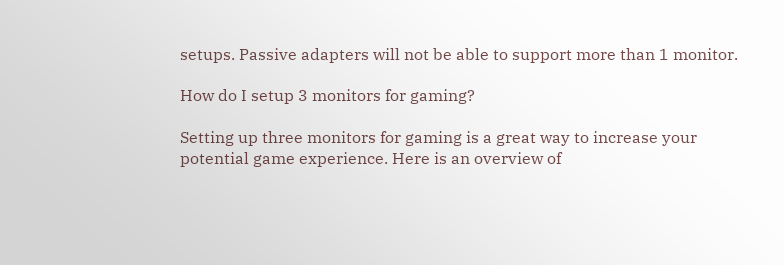setups. Passive adapters will not be able to support more than 1 monitor.

How do I setup 3 monitors for gaming?

Setting up three monitors for gaming is a great way to increase your potential game experience. Here is an overview of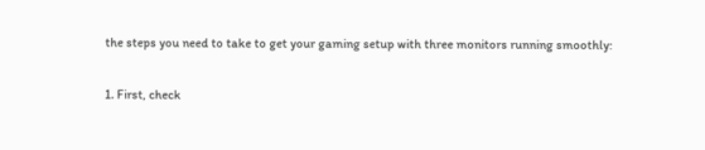the steps you need to take to get your gaming setup with three monitors running smoothly:

1. First, check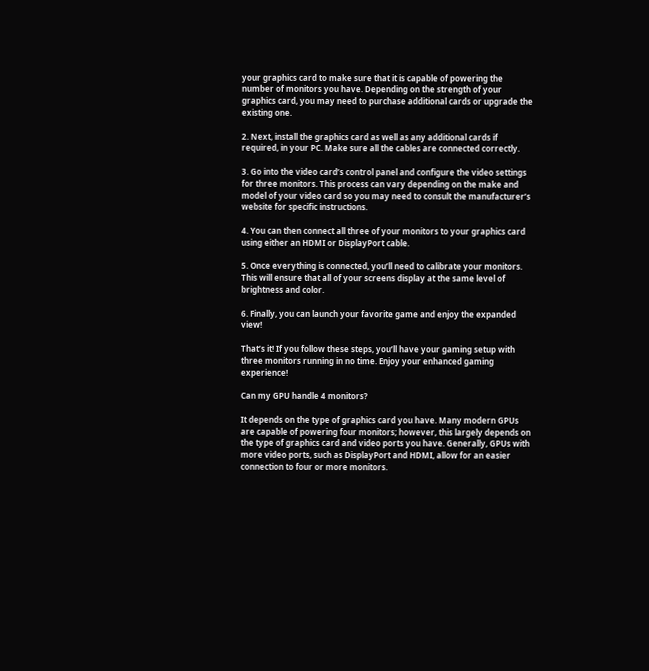your graphics card to make sure that it is capable of powering the number of monitors you have. Depending on the strength of your graphics card, you may need to purchase additional cards or upgrade the existing one.

2. Next, install the graphics card as well as any additional cards if required, in your PC. Make sure all the cables are connected correctly.

3. Go into the video card’s control panel and configure the video settings for three monitors. This process can vary depending on the make and model of your video card so you may need to consult the manufacturer’s website for specific instructions.

4. You can then connect all three of your monitors to your graphics card using either an HDMI or DisplayPort cable.

5. Once everything is connected, you’ll need to calibrate your monitors. This will ensure that all of your screens display at the same level of brightness and color.

6. Finally, you can launch your favorite game and enjoy the expanded view!

That’s it! If you follow these steps, you’ll have your gaming setup with three monitors running in no time. Enjoy your enhanced gaming experience!

Can my GPU handle 4 monitors?

It depends on the type of graphics card you have. Many modern GPUs are capable of powering four monitors; however, this largely depends on the type of graphics card and video ports you have. Generally, GPUs with more video ports, such as DisplayPort and HDMI, allow for an easier connection to four or more monitors.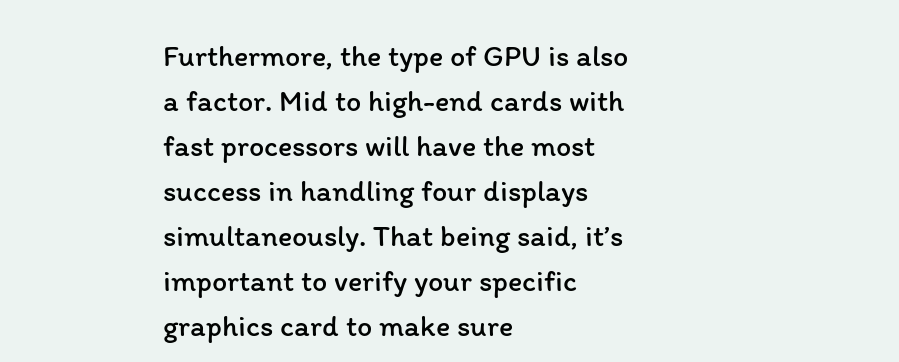Furthermore, the type of GPU is also a factor. Mid to high-end cards with fast processors will have the most success in handling four displays simultaneously. That being said, it’s important to verify your specific graphics card to make sure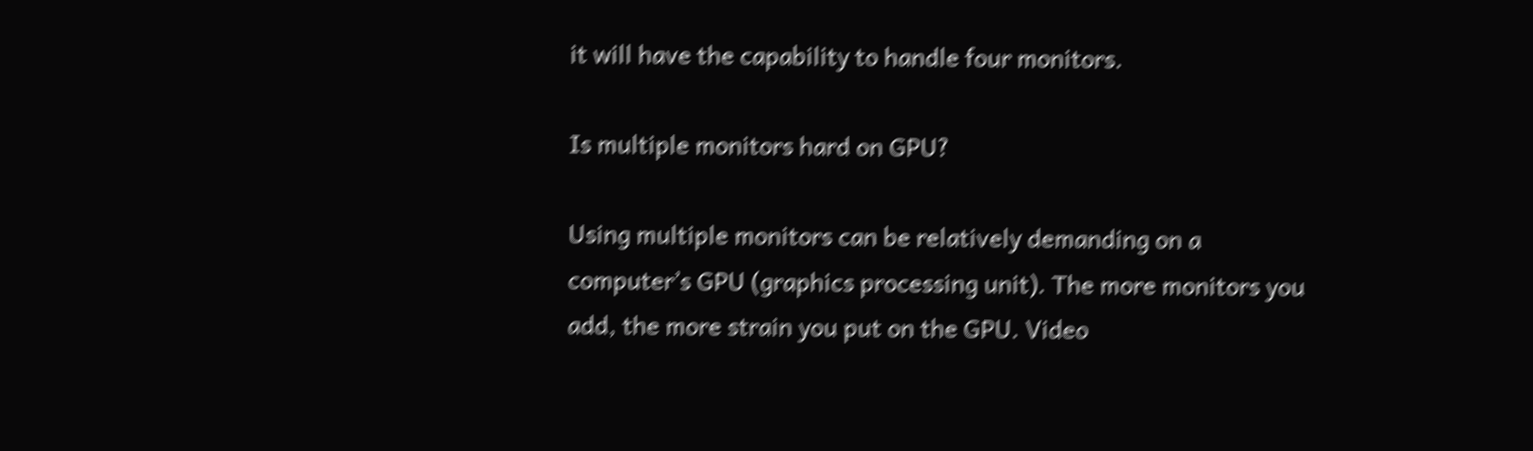it will have the capability to handle four monitors.

Is multiple monitors hard on GPU?

Using multiple monitors can be relatively demanding on a computer’s GPU (graphics processing unit). The more monitors you add, the more strain you put on the GPU. Video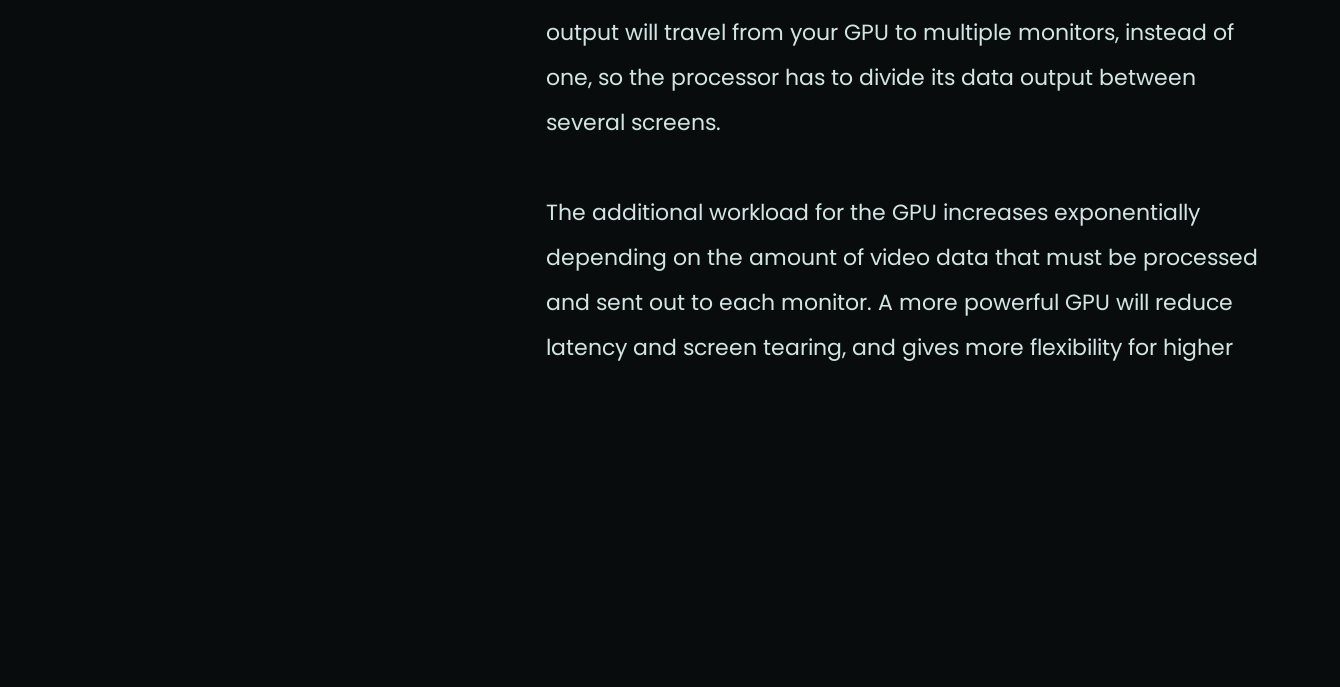output will travel from your GPU to multiple monitors, instead of one, so the processor has to divide its data output between several screens.

The additional workload for the GPU increases exponentially depending on the amount of video data that must be processed and sent out to each monitor. A more powerful GPU will reduce latency and screen tearing, and gives more flexibility for higher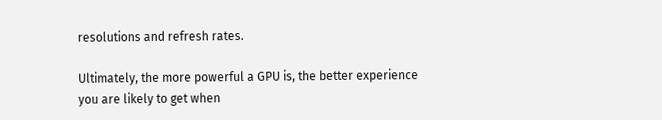resolutions and refresh rates.

Ultimately, the more powerful a GPU is, the better experience you are likely to get when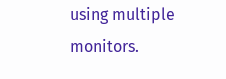using multiple monitors.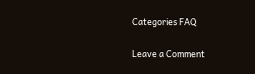Categories FAQ

Leave a Comment